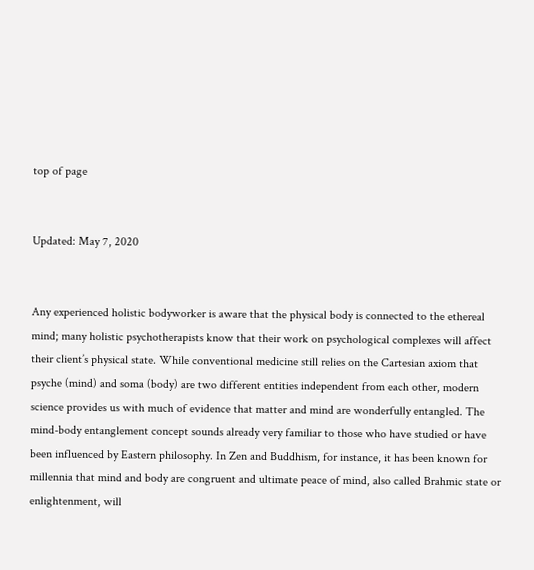top of page


Updated: May 7, 2020


Any experienced holistic bodyworker is aware that the physical body is connected to the ethereal mind; many holistic psychotherapists know that their work on psychological complexes will affect their client’s physical state. While conventional medicine still relies on the Cartesian axiom that psyche (mind) and soma (body) are two different entities independent from each other, modern science provides us with much of evidence that matter and mind are wonderfully entangled. The mind-body entanglement concept sounds already very familiar to those who have studied or have been influenced by Eastern philosophy. In Zen and Buddhism, for instance, it has been known for millennia that mind and body are congruent and ultimate peace of mind, also called Brahmic state or enlightenment, will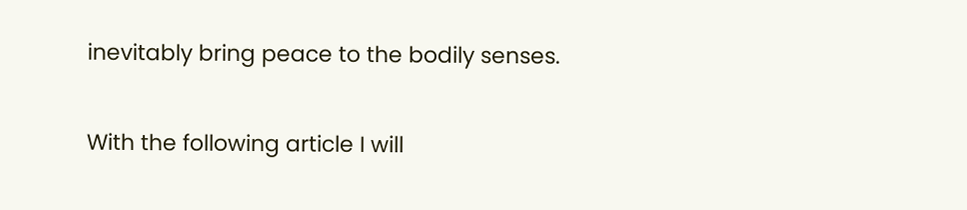inevitably bring peace to the bodily senses.

With the following article I will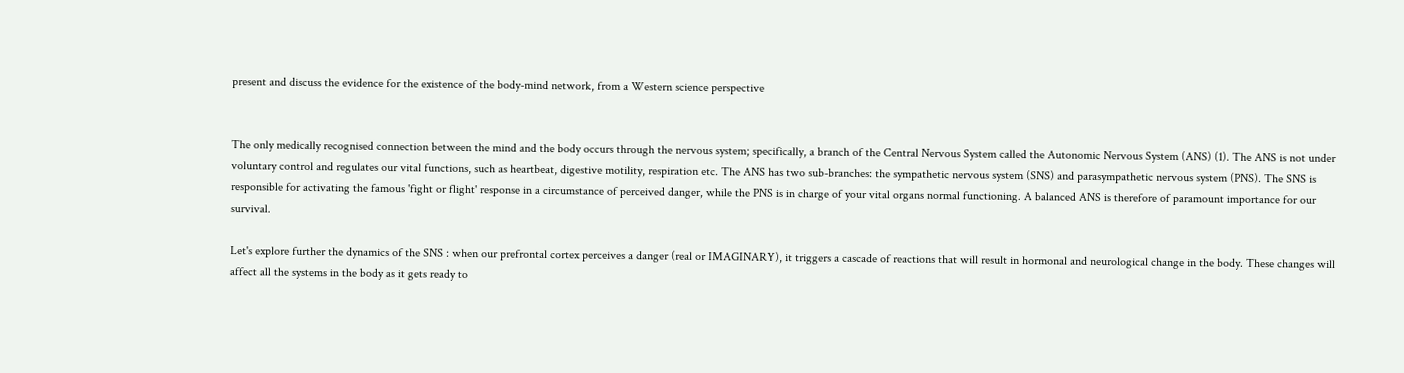present and discuss the evidence for the existence of the body-mind network, from a Western science perspective


The only medically recognised connection between the mind and the body occurs through the nervous system; specifically, a branch of the Central Nervous System called the Autonomic Nervous System (ANS) (1). The ANS is not under voluntary control and regulates our vital functions, such as heartbeat, digestive motility, respiration etc. The ANS has two sub-branches: the sympathetic nervous system (SNS) and parasympathetic nervous system (PNS). The SNS is responsible for activating the famous 'fight or flight' response in a circumstance of perceived danger, while the PNS is in charge of your vital organs normal functioning. A balanced ANS is therefore of paramount importance for our survival.

Let's explore further the dynamics of the SNS : when our prefrontal cortex perceives a danger (real or IMAGINARY), it triggers a cascade of reactions that will result in hormonal and neurological change in the body. These changes will affect all the systems in the body as it gets ready to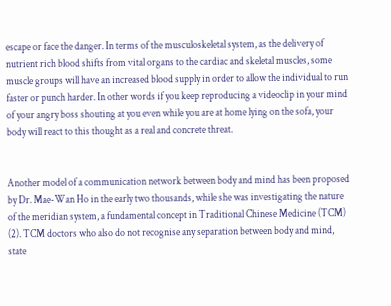escape or face the danger. In terms of the musculoskeletal system, as the delivery of nutrient rich blood shifts from vital organs to the cardiac and skeletal muscles, some muscle groups will have an increased blood supply in order to allow the individual to run faster or punch harder. In other words if you keep reproducing a videoclip in your mind of your angry boss shouting at you even while you are at home lying on the sofa, your body will react to this thought as a real and concrete threat.


Another model of a communication network between body and mind has been proposed by Dr. Mae-Wan Ho in the early two thousands, while she was investigating the nature of the meridian system, a fundamental concept in Traditional Chinese Medicine (TCM) (2). TCM doctors who also do not recognise any separation between body and mind, state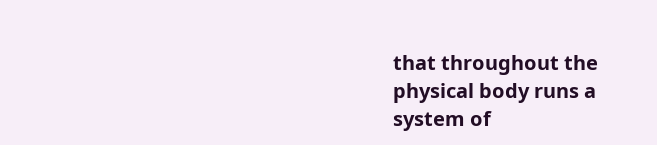that throughout the physical body runs a system of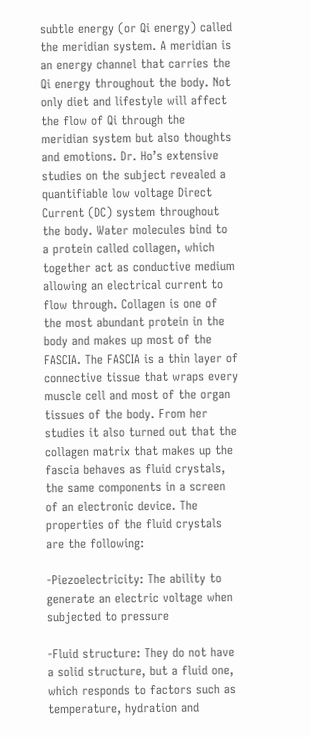subtle energy (or Qi energy) called the meridian system. A meridian is an energy channel that carries the Qi energy throughout the body. Not only diet and lifestyle will affect the flow of Qi through the meridian system but also thoughts and emotions. Dr. Ho’s extensive studies on the subject revealed a quantifiable low voltage Direct Current (DC) system throughout the body. Water molecules bind to a protein called collagen, which together act as conductive medium allowing an electrical current to flow through. Collagen is one of the most abundant protein in the body and makes up most of the FASCIA. The FASCIA is a thin layer of connective tissue that wraps every muscle cell and most of the organ tissues of the body. From her studies it also turned out that the collagen matrix that makes up the fascia behaves as fluid crystals, the same components in a screen of an electronic device. The properties of the fluid crystals are the following:

-Piezoelectricity: The ability to generate an electric voltage when subjected to pressure

-Fluid structure: They do not have a solid structure, but a fluid one, which responds to factors such as temperature, hydration and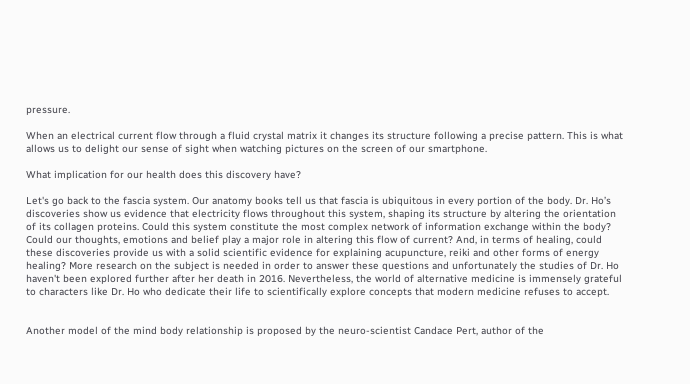pressure.

When an electrical current flow through a fluid crystal matrix it changes its structure following a precise pattern. This is what allows us to delight our sense of sight when watching pictures on the screen of our smartphone.

What implication for our health does this discovery have?

Let's go back to the fascia system. Our anatomy books tell us that fascia is ubiquitous in every portion of the body. Dr. Ho’s discoveries show us evidence that electricity flows throughout this system, shaping its structure by altering the orientation of its collagen proteins. Could this system constitute the most complex network of information exchange within the body? Could our thoughts, emotions and belief play a major role in altering this flow of current? And, in terms of healing, could these discoveries provide us with a solid scientific evidence for explaining acupuncture, reiki and other forms of energy healing? More research on the subject is needed in order to answer these questions and unfortunately the studies of Dr. Ho haven't been explored further after her death in 2016. Nevertheless, the world of alternative medicine is immensely grateful to characters like Dr. Ho who dedicate their life to scientifically explore concepts that modern medicine refuses to accept.


Another model of the mind body relationship is proposed by the neuro-scientist Candace Pert, author of the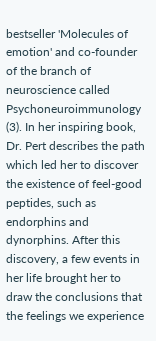bestseller 'Molecules of emotion' and co-founder of the branch of neuroscience called Psychoneuroimmunology (3). In her inspiring book, Dr. Pert describes the path which led her to discover the existence of feel-good peptides, such as endorphins and dynorphins. After this discovery, a few events in her life brought her to draw the conclusions that the feelings we experience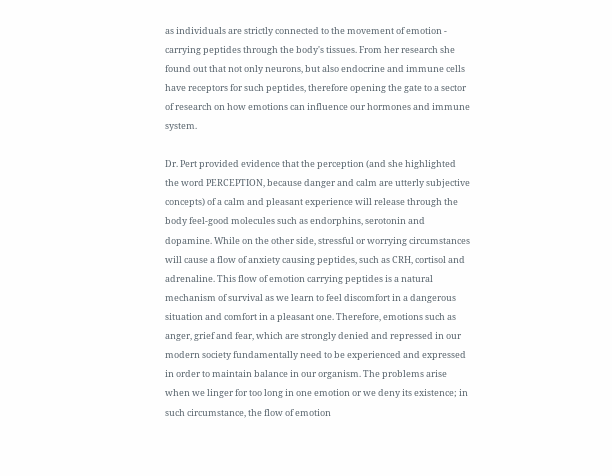as individuals are strictly connected to the movement of emotion - carrying peptides through the body's tissues. From her research she found out that not only neurons, but also endocrine and immune cells have receptors for such peptides, therefore opening the gate to a sector of research on how emotions can influence our hormones and immune system.

Dr. Pert provided evidence that the perception (and she highlighted the word PERCEPTION, because danger and calm are utterly subjective concepts) of a calm and pleasant experience will release through the body feel-good molecules such as endorphins, serotonin and dopamine. While on the other side, stressful or worrying circumstances will cause a flow of anxiety causing peptides, such as CRH, cortisol and adrenaline. This flow of emotion carrying peptides is a natural mechanism of survival as we learn to feel discomfort in a dangerous situation and comfort in a pleasant one. Therefore, emotions such as anger, grief and fear, which are strongly denied and repressed in our modern society fundamentally need to be experienced and expressed in order to maintain balance in our organism. The problems arise when we linger for too long in one emotion or we deny its existence; in such circumstance, the flow of emotion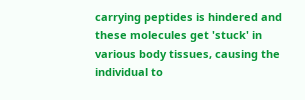carrying peptides is hindered and these molecules get 'stuck' in various body tissues, causing the individual to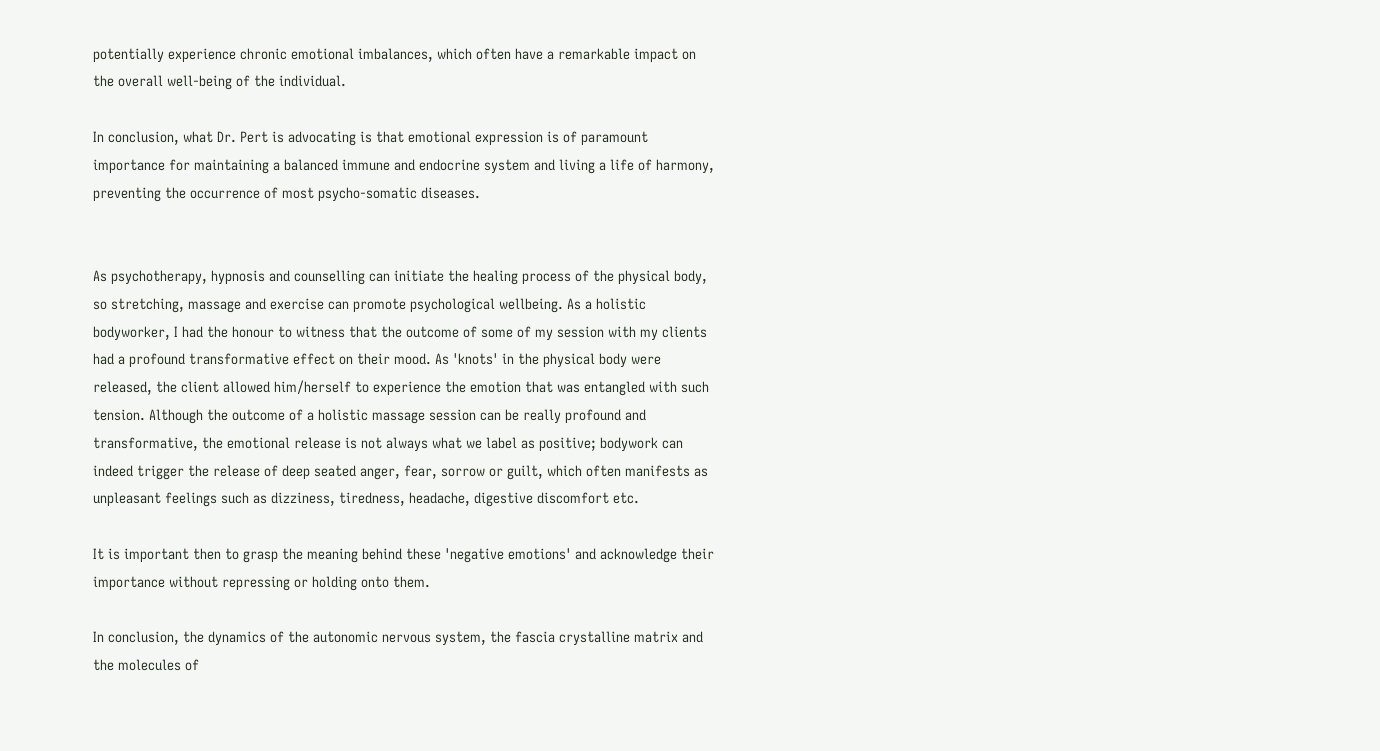potentially experience chronic emotional imbalances, which often have a remarkable impact on the overall well-being of the individual.

In conclusion, what Dr. Pert is advocating is that emotional expression is of paramount importance for maintaining a balanced immune and endocrine system and living a life of harmony, preventing the occurrence of most psycho-somatic diseases.


As psychotherapy, hypnosis and counselling can initiate the healing process of the physical body, so stretching, massage and exercise can promote psychological wellbeing. As a holistic bodyworker, I had the honour to witness that the outcome of some of my session with my clients had a profound transformative effect on their mood. As 'knots' in the physical body were released, the client allowed him/herself to experience the emotion that was entangled with such tension. Although the outcome of a holistic massage session can be really profound and transformative, the emotional release is not always what we label as positive; bodywork can indeed trigger the release of deep seated anger, fear, sorrow or guilt, which often manifests as unpleasant feelings such as dizziness, tiredness, headache, digestive discomfort etc.

It is important then to grasp the meaning behind these 'negative emotions' and acknowledge their importance without repressing or holding onto them.

In conclusion, the dynamics of the autonomic nervous system, the fascia crystalline matrix and the molecules of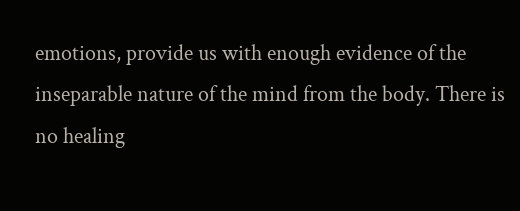emotions, provide us with enough evidence of the inseparable nature of the mind from the body. There is no healing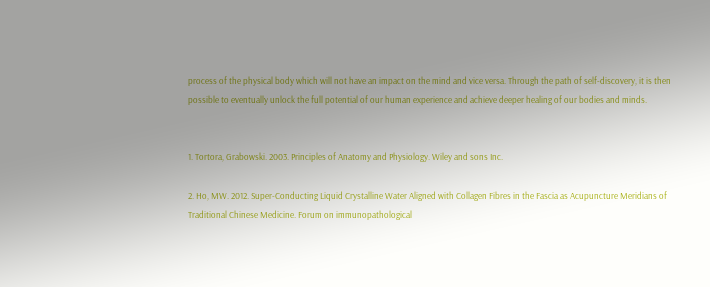process of the physical body which will not have an impact on the mind and vice versa. Through the path of self-discovery, it is then possible to eventually unlock the full potential of our human experience and achieve deeper healing of our bodies and minds.


1. Tortora, Grabowski. 2003. Principles of Anatomy and Physiology. Wiley and sons Inc.

2. Ho, MW. 2012. Super-Conducting Liquid Crystalline Water Aligned with Collagen Fibres in the Fascia as Acupuncture Meridians of Traditional Chinese Medicine. Forum on immunopathological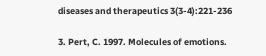diseases and therapeutics 3(3-4):221-236

3. Pert, C. 1997. Molecules of emotions.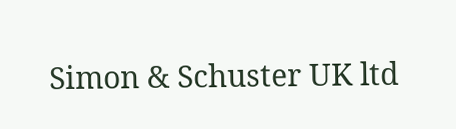Simon & Schuster UK ltd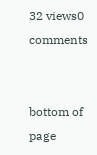32 views0 comments


bottom of page